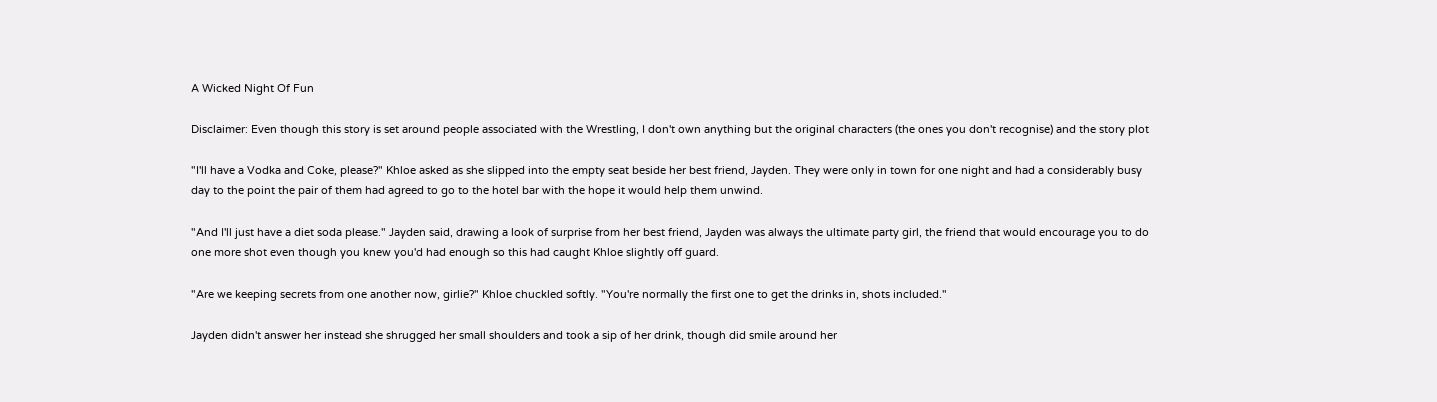A Wicked Night Of Fun

Disclaimer: Even though this story is set around people associated with the Wrestling, I don't own anything but the original characters (the ones you don't recognise) and the story plot

"I'll have a Vodka and Coke, please?" Khloe asked as she slipped into the empty seat beside her best friend, Jayden. They were only in town for one night and had a considerably busy day to the point the pair of them had agreed to go to the hotel bar with the hope it would help them unwind.

"And I'll just have a diet soda please." Jayden said, drawing a look of surprise from her best friend, Jayden was always the ultimate party girl, the friend that would encourage you to do one more shot even though you knew you'd had enough so this had caught Khloe slightly off guard.

"Are we keeping secrets from one another now, girlie?" Khloe chuckled softly. "You're normally the first one to get the drinks in, shots included."

Jayden didn't answer her instead she shrugged her small shoulders and took a sip of her drink, though did smile around her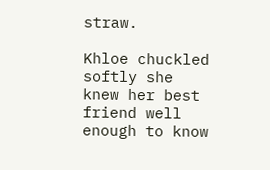straw.

Khloe chuckled softly she knew her best friend well enough to know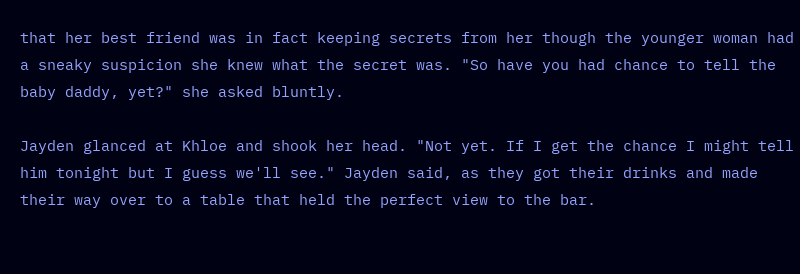that her best friend was in fact keeping secrets from her though the younger woman had a sneaky suspicion she knew what the secret was. "So have you had chance to tell the baby daddy, yet?" she asked bluntly.

Jayden glanced at Khloe and shook her head. "Not yet. If I get the chance I might tell him tonight but I guess we'll see." Jayden said, as they got their drinks and made their way over to a table that held the perfect view to the bar.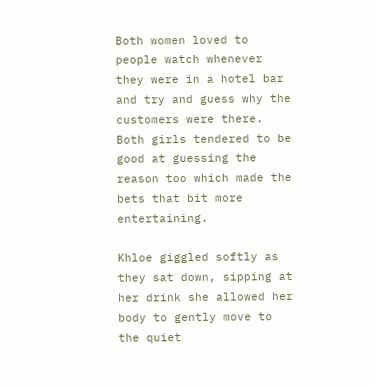Both women loved to people watch whenever they were in a hotel bar and try and guess why the customers were there. Both girls tendered to be good at guessing the reason too which made the bets that bit more entertaining.

Khloe giggled softly as they sat down, sipping at her drink she allowed her body to gently move to the quiet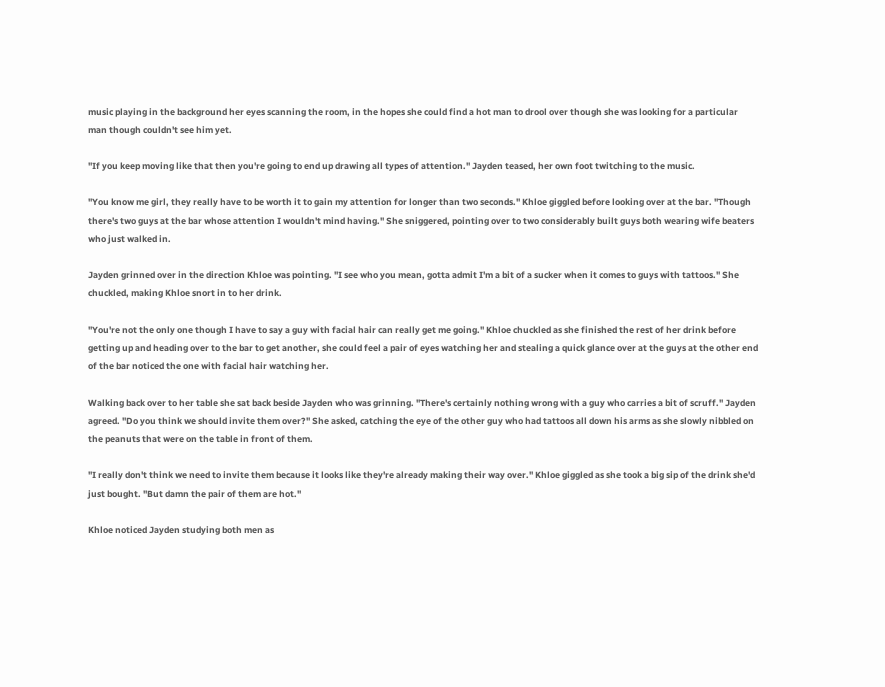music playing in the background her eyes scanning the room, in the hopes she could find a hot man to drool over though she was looking for a particular man though couldn't see him yet.

"If you keep moving like that then you're going to end up drawing all types of attention." Jayden teased, her own foot twitching to the music.

"You know me girl, they really have to be worth it to gain my attention for longer than two seconds." Khloe giggled before looking over at the bar. "Though there's two guys at the bar whose attention I wouldn't mind having." She sniggered, pointing over to two considerably built guys both wearing wife beaters who just walked in.

Jayden grinned over in the direction Khloe was pointing. "I see who you mean, gotta admit I'm a bit of a sucker when it comes to guys with tattoos." She chuckled, making Khloe snort in to her drink.

"You're not the only one though I have to say a guy with facial hair can really get me going." Khloe chuckled as she finished the rest of her drink before getting up and heading over to the bar to get another, she could feel a pair of eyes watching her and stealing a quick glance over at the guys at the other end of the bar noticed the one with facial hair watching her.

Walking back over to her table she sat back beside Jayden who was grinning. "There's certainly nothing wrong with a guy who carries a bit of scruff." Jayden agreed. "Do you think we should invite them over?" She asked, catching the eye of the other guy who had tattoos all down his arms as she slowly nibbled on the peanuts that were on the table in front of them.

"I really don't think we need to invite them because it looks like they're already making their way over." Khloe giggled as she took a big sip of the drink she'd just bought. "But damn the pair of them are hot."

Khloe noticed Jayden studying both men as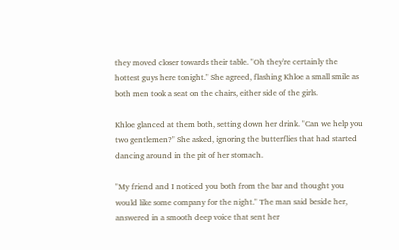they moved closer towards their table. "Oh they're certainly the hottest guys here tonight." She agreed, flashing Khloe a small smile as both men took a seat on the chairs, either side of the girls.

Khloe glanced at them both, setting down her drink. "Can we help you two gentlemen?" She asked, ignoring the butterflies that had started dancing around in the pit of her stomach.

"My friend and I noticed you both from the bar and thought you would like some company for the night." The man said beside her, answered in a smooth deep voice that sent her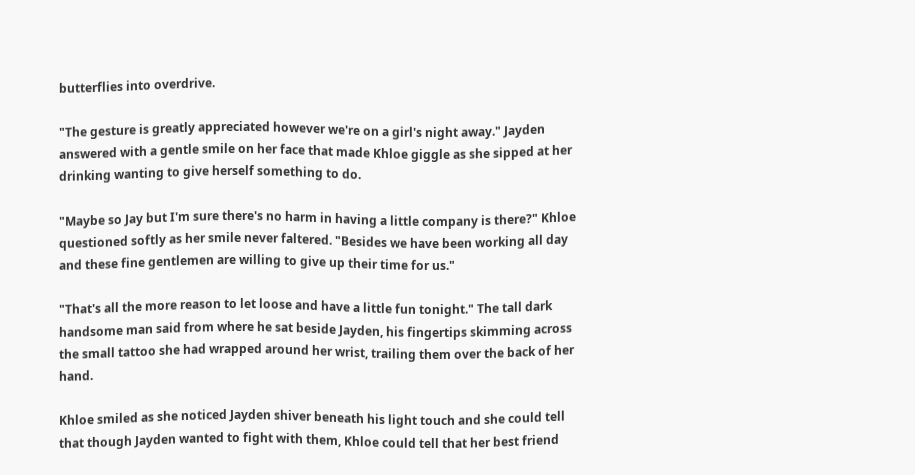butterflies into overdrive.

"The gesture is greatly appreciated however we're on a girl's night away." Jayden answered with a gentle smile on her face that made Khloe giggle as she sipped at her drinking wanting to give herself something to do.

"Maybe so Jay but I'm sure there's no harm in having a little company is there?" Khloe questioned softly as her smile never faltered. "Besides we have been working all day and these fine gentlemen are willing to give up their time for us."

"That's all the more reason to let loose and have a little fun tonight." The tall dark handsome man said from where he sat beside Jayden, his fingertips skimming across the small tattoo she had wrapped around her wrist, trailing them over the back of her hand.

Khloe smiled as she noticed Jayden shiver beneath his light touch and she could tell that though Jayden wanted to fight with them, Khloe could tell that her best friend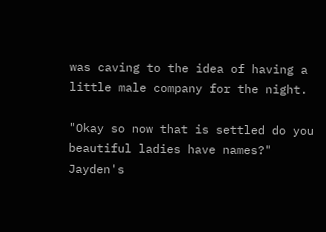was caving to the idea of having a little male company for the night.

"Okay so now that is settled do you beautiful ladies have names?" Jayden's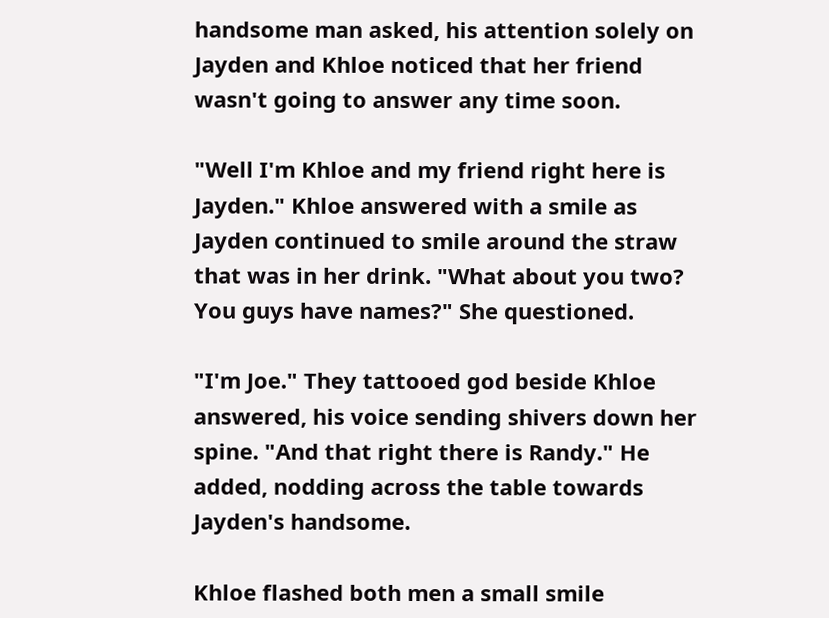handsome man asked, his attention solely on Jayden and Khloe noticed that her friend wasn't going to answer any time soon.

"Well I'm Khloe and my friend right here is Jayden." Khloe answered with a smile as Jayden continued to smile around the straw that was in her drink. "What about you two? You guys have names?" She questioned.

"I'm Joe." They tattooed god beside Khloe answered, his voice sending shivers down her spine. "And that right there is Randy." He added, nodding across the table towards Jayden's handsome.

Khloe flashed both men a small smile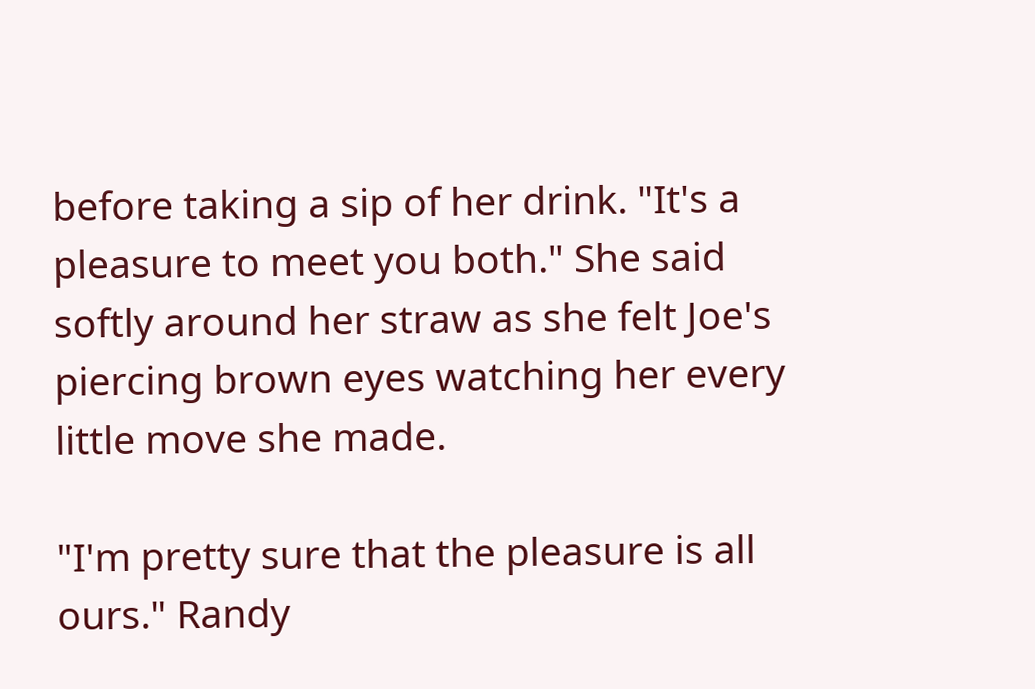before taking a sip of her drink. "It's a pleasure to meet you both." She said softly around her straw as she felt Joe's piercing brown eyes watching her every little move she made.

"I'm pretty sure that the pleasure is all ours." Randy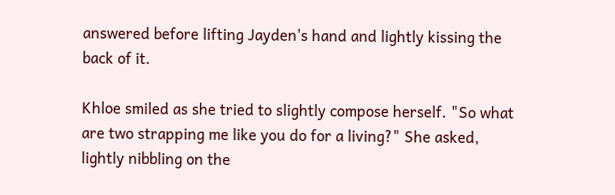answered before lifting Jayden's hand and lightly kissing the back of it.

Khloe smiled as she tried to slightly compose herself. "So what are two strapping me like you do for a living?" She asked, lightly nibbling on the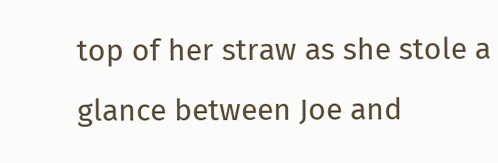top of her straw as she stole a glance between Joe and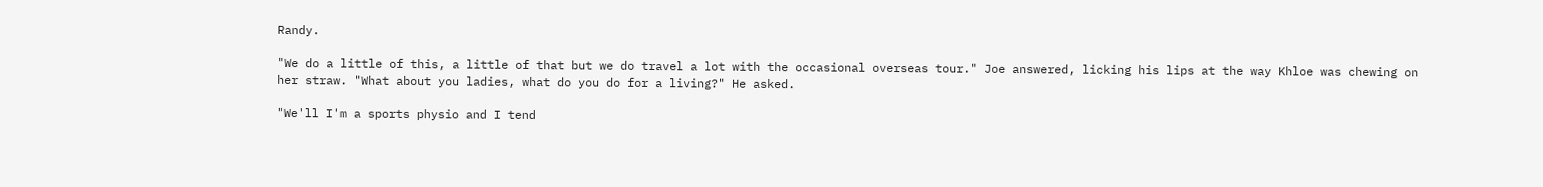Randy.

"We do a little of this, a little of that but we do travel a lot with the occasional overseas tour." Joe answered, licking his lips at the way Khloe was chewing on her straw. "What about you ladies, what do you do for a living?" He asked.

"We'll I'm a sports physio and I tend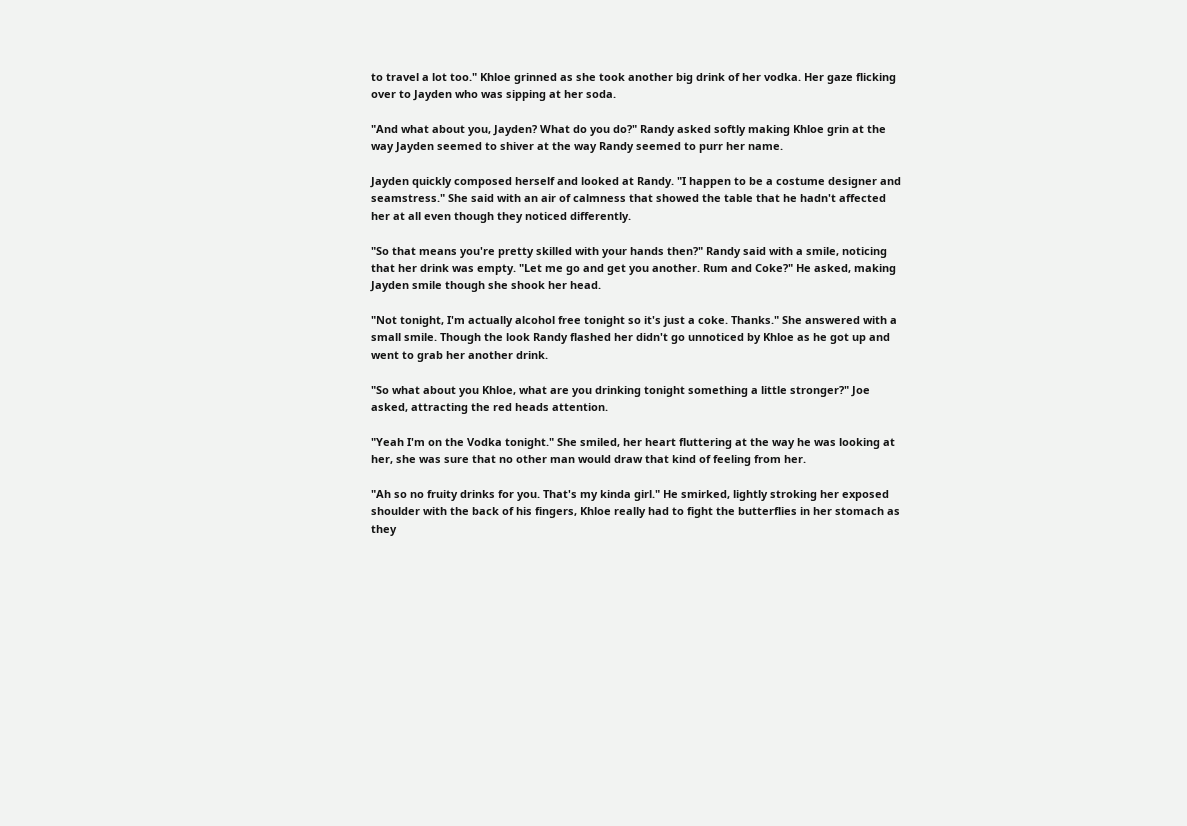to travel a lot too." Khloe grinned as she took another big drink of her vodka. Her gaze flicking over to Jayden who was sipping at her soda.

"And what about you, Jayden? What do you do?" Randy asked softly making Khloe grin at the way Jayden seemed to shiver at the way Randy seemed to purr her name.

Jayden quickly composed herself and looked at Randy. "I happen to be a costume designer and seamstress." She said with an air of calmness that showed the table that he hadn't affected her at all even though they noticed differently.

"So that means you're pretty skilled with your hands then?" Randy said with a smile, noticing that her drink was empty. "Let me go and get you another. Rum and Coke?" He asked, making Jayden smile though she shook her head.

"Not tonight, I'm actually alcohol free tonight so it's just a coke. Thanks." She answered with a small smile. Though the look Randy flashed her didn't go unnoticed by Khloe as he got up and went to grab her another drink.

"So what about you Khloe, what are you drinking tonight something a little stronger?" Joe asked, attracting the red heads attention.

"Yeah I'm on the Vodka tonight." She smiled, her heart fluttering at the way he was looking at her, she was sure that no other man would draw that kind of feeling from her.

"Ah so no fruity drinks for you. That's my kinda girl." He smirked, lightly stroking her exposed shoulder with the back of his fingers, Khloe really had to fight the butterflies in her stomach as they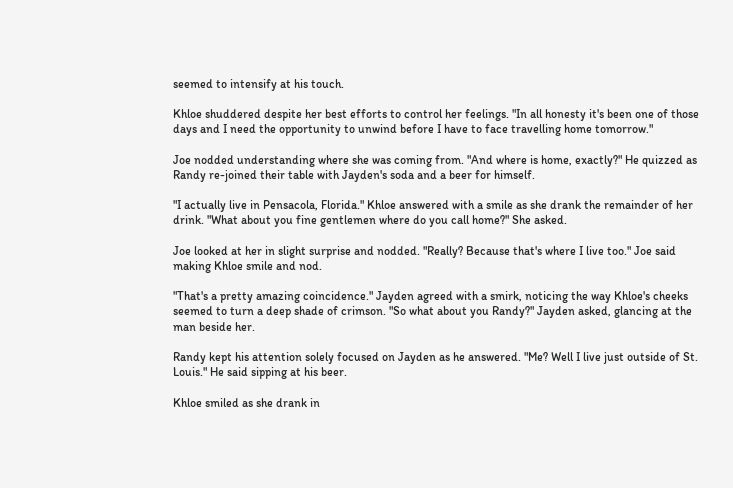seemed to intensify at his touch.

Khloe shuddered despite her best efforts to control her feelings. "In all honesty it's been one of those days and I need the opportunity to unwind before I have to face travelling home tomorrow."

Joe nodded understanding where she was coming from. "And where is home, exactly?" He quizzed as Randy re-joined their table with Jayden's soda and a beer for himself.

"I actually live in Pensacola, Florida." Khloe answered with a smile as she drank the remainder of her drink. "What about you fine gentlemen where do you call home?" She asked.

Joe looked at her in slight surprise and nodded. "Really? Because that's where I live too." Joe said making Khloe smile and nod.

"That's a pretty amazing coincidence." Jayden agreed with a smirk, noticing the way Khloe's cheeks seemed to turn a deep shade of crimson. "So what about you Randy?" Jayden asked, glancing at the man beside her.

Randy kept his attention solely focused on Jayden as he answered. "Me? Well I live just outside of St. Louis." He said sipping at his beer.

Khloe smiled as she drank in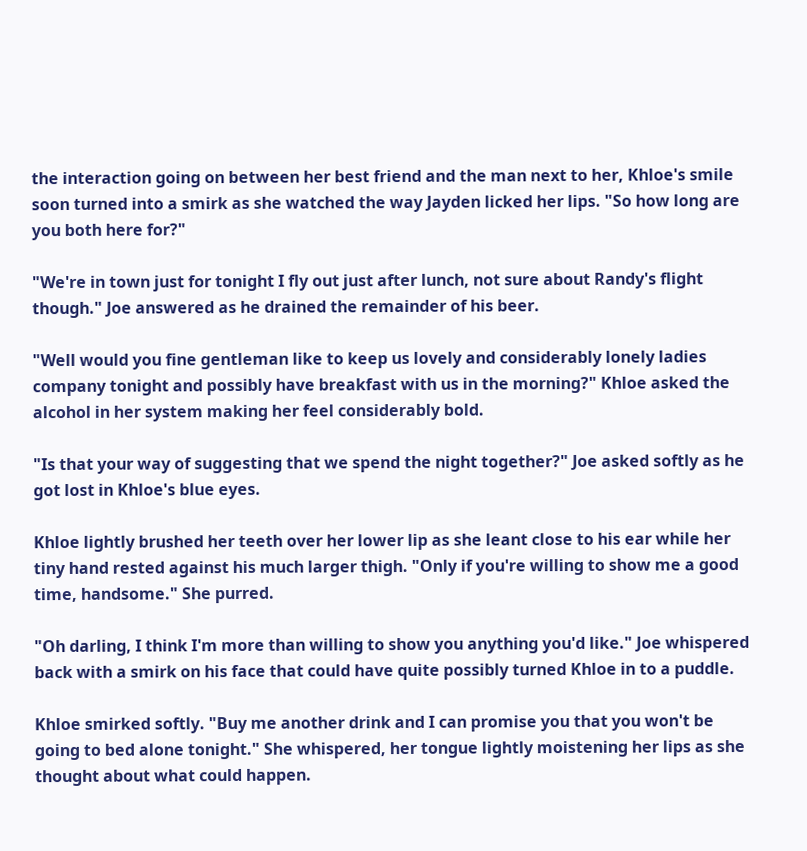the interaction going on between her best friend and the man next to her, Khloe's smile soon turned into a smirk as she watched the way Jayden licked her lips. "So how long are you both here for?"

"We're in town just for tonight I fly out just after lunch, not sure about Randy's flight though." Joe answered as he drained the remainder of his beer.

"Well would you fine gentleman like to keep us lovely and considerably lonely ladies company tonight and possibly have breakfast with us in the morning?" Khloe asked the alcohol in her system making her feel considerably bold.

"Is that your way of suggesting that we spend the night together?" Joe asked softly as he got lost in Khloe's blue eyes.

Khloe lightly brushed her teeth over her lower lip as she leant close to his ear while her tiny hand rested against his much larger thigh. "Only if you're willing to show me a good time, handsome." She purred.

"Oh darling, I think I'm more than willing to show you anything you'd like." Joe whispered back with a smirk on his face that could have quite possibly turned Khloe in to a puddle.

Khloe smirked softly. "Buy me another drink and I can promise you that you won't be going to bed alone tonight." She whispered, her tongue lightly moistening her lips as she thought about what could happen.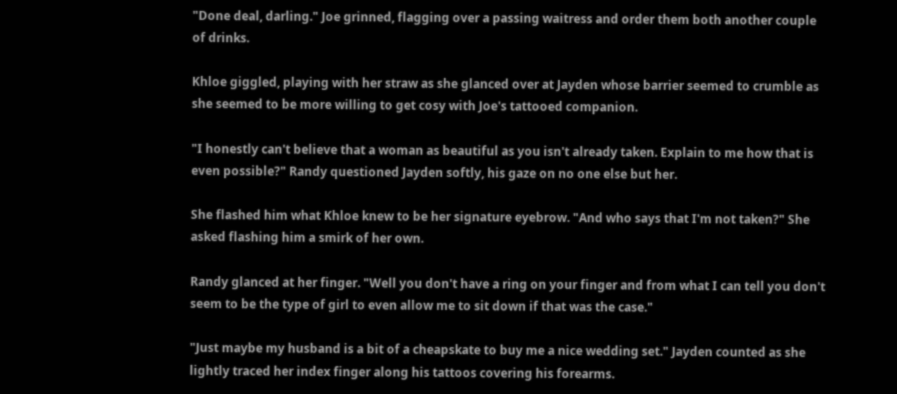"Done deal, darling." Joe grinned, flagging over a passing waitress and order them both another couple of drinks.

Khloe giggled, playing with her straw as she glanced over at Jayden whose barrier seemed to crumble as she seemed to be more willing to get cosy with Joe's tattooed companion.

"I honestly can't believe that a woman as beautiful as you isn't already taken. Explain to me how that is even possible?" Randy questioned Jayden softly, his gaze on no one else but her.

She flashed him what Khloe knew to be her signature eyebrow. "And who says that I'm not taken?" She asked flashing him a smirk of her own.

Randy glanced at her finger. "Well you don't have a ring on your finger and from what I can tell you don't seem to be the type of girl to even allow me to sit down if that was the case."

"Just maybe my husband is a bit of a cheapskate to buy me a nice wedding set." Jayden counted as she lightly traced her index finger along his tattoos covering his forearms.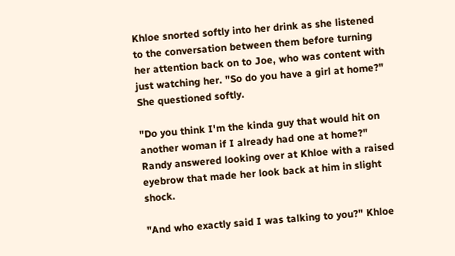Khloe snorted softly into her drink as she listened to the conversation between them before turning her attention back on to Joe, who was content with just watching her. "So do you have a girl at home?" She questioned softly.

"Do you think I'm the kinda guy that would hit on another woman if I already had one at home?" Randy answered looking over at Khloe with a raised eyebrow that made her look back at him in slight shock.

"And who exactly said I was talking to you?" Khloe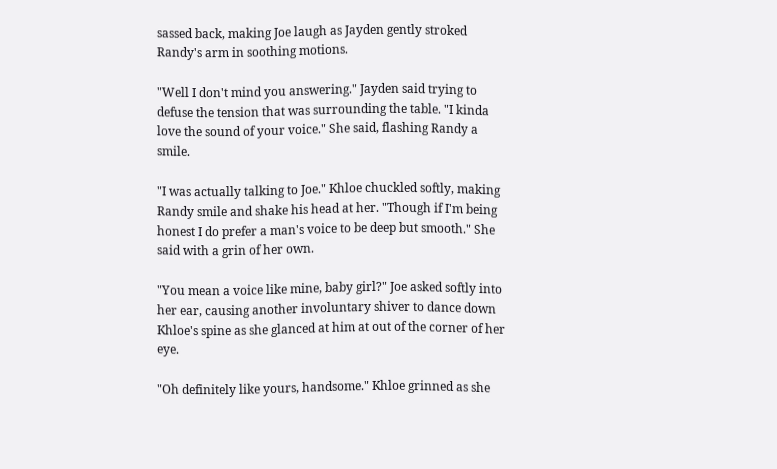sassed back, making Joe laugh as Jayden gently stroked Randy's arm in soothing motions.

"Well I don't mind you answering." Jayden said trying to defuse the tension that was surrounding the table. "I kinda love the sound of your voice." She said, flashing Randy a smile.

"I was actually talking to Joe." Khloe chuckled softly, making Randy smile and shake his head at her. "Though if I'm being honest I do prefer a man's voice to be deep but smooth." She said with a grin of her own.

"You mean a voice like mine, baby girl?" Joe asked softly into her ear, causing another involuntary shiver to dance down Khloe's spine as she glanced at him at out of the corner of her eye.

"Oh definitely like yours, handsome." Khloe grinned as she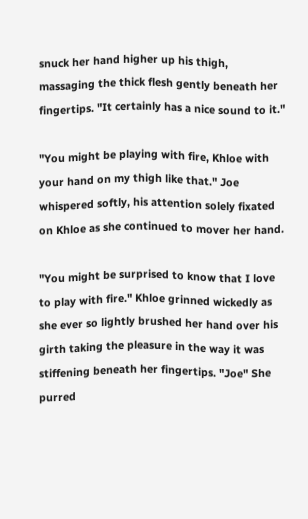snuck her hand higher up his thigh, massaging the thick flesh gently beneath her fingertips. "It certainly has a nice sound to it."

"You might be playing with fire, Khloe with your hand on my thigh like that." Joe whispered softly, his attention solely fixated on Khloe as she continued to mover her hand.

"You might be surprised to know that I love to play with fire." Khloe grinned wickedly as she ever so lightly brushed her hand over his girth taking the pleasure in the way it was stiffening beneath her fingertips. "Joe" She purred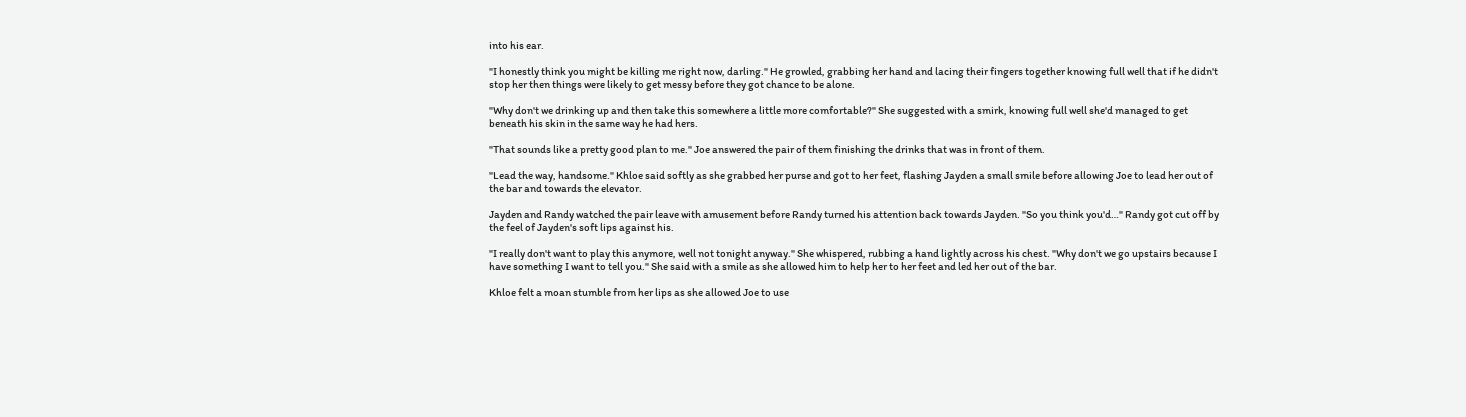into his ear.

"I honestly think you might be killing me right now, darling." He growled, grabbing her hand and lacing their fingers together knowing full well that if he didn't stop her then things were likely to get messy before they got chance to be alone.

"Why don't we drinking up and then take this somewhere a little more comfortable?" She suggested with a smirk, knowing full well she'd managed to get beneath his skin in the same way he had hers.

"That sounds like a pretty good plan to me." Joe answered the pair of them finishing the drinks that was in front of them.

"Lead the way, handsome." Khloe said softly as she grabbed her purse and got to her feet, flashing Jayden a small smile before allowing Joe to lead her out of the bar and towards the elevator.

Jayden and Randy watched the pair leave with amusement before Randy turned his attention back towards Jayden. "So you think you'd…" Randy got cut off by the feel of Jayden's soft lips against his.

"I really don't want to play this anymore, well not tonight anyway." She whispered, rubbing a hand lightly across his chest. "Why don't we go upstairs because I have something I want to tell you." She said with a smile as she allowed him to help her to her feet and led her out of the bar.

Khloe felt a moan stumble from her lips as she allowed Joe to use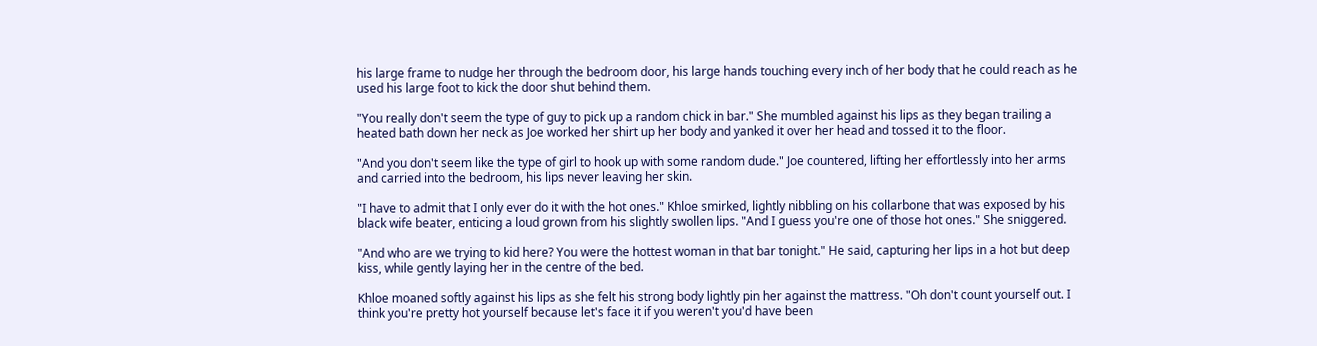his large frame to nudge her through the bedroom door, his large hands touching every inch of her body that he could reach as he used his large foot to kick the door shut behind them.

"You really don't seem the type of guy to pick up a random chick in bar." She mumbled against his lips as they began trailing a heated bath down her neck as Joe worked her shirt up her body and yanked it over her head and tossed it to the floor.

"And you don't seem like the type of girl to hook up with some random dude." Joe countered, lifting her effortlessly into her arms and carried into the bedroom, his lips never leaving her skin.

"I have to admit that I only ever do it with the hot ones." Khloe smirked, lightly nibbling on his collarbone that was exposed by his black wife beater, enticing a loud grown from his slightly swollen lips. "And I guess you're one of those hot ones." She sniggered.

"And who are we trying to kid here? You were the hottest woman in that bar tonight." He said, capturing her lips in a hot but deep kiss, while gently laying her in the centre of the bed.

Khloe moaned softly against his lips as she felt his strong body lightly pin her against the mattress. "Oh don't count yourself out. I think you're pretty hot yourself because let's face it if you weren't you'd have been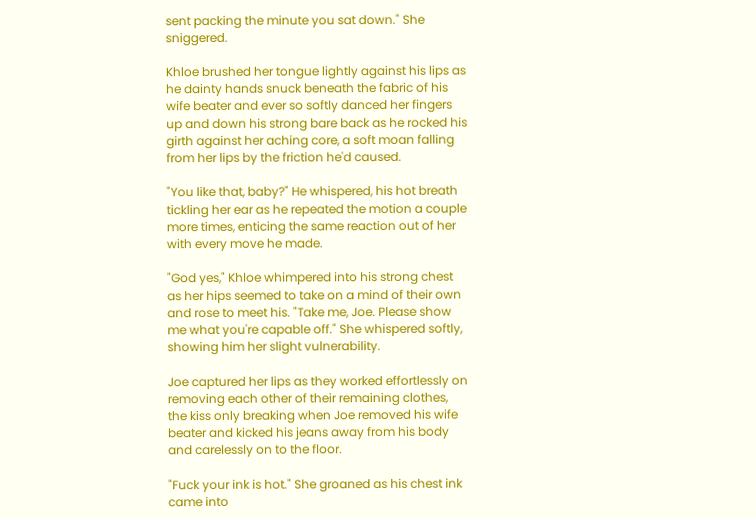sent packing the minute you sat down." She sniggered.

Khloe brushed her tongue lightly against his lips as he dainty hands snuck beneath the fabric of his wife beater and ever so softly danced her fingers up and down his strong bare back as he rocked his girth against her aching core, a soft moan falling from her lips by the friction he'd caused.

"You like that, baby?" He whispered, his hot breath tickling her ear as he repeated the motion a couple more times, enticing the same reaction out of her with every move he made.

"God yes," Khloe whimpered into his strong chest as her hips seemed to take on a mind of their own and rose to meet his. "Take me, Joe. Please show me what you're capable off." She whispered softly, showing him her slight vulnerability.

Joe captured her lips as they worked effortlessly on removing each other of their remaining clothes, the kiss only breaking when Joe removed his wife beater and kicked his jeans away from his body and carelessly on to the floor.

"Fuck your ink is hot." She groaned as his chest ink came into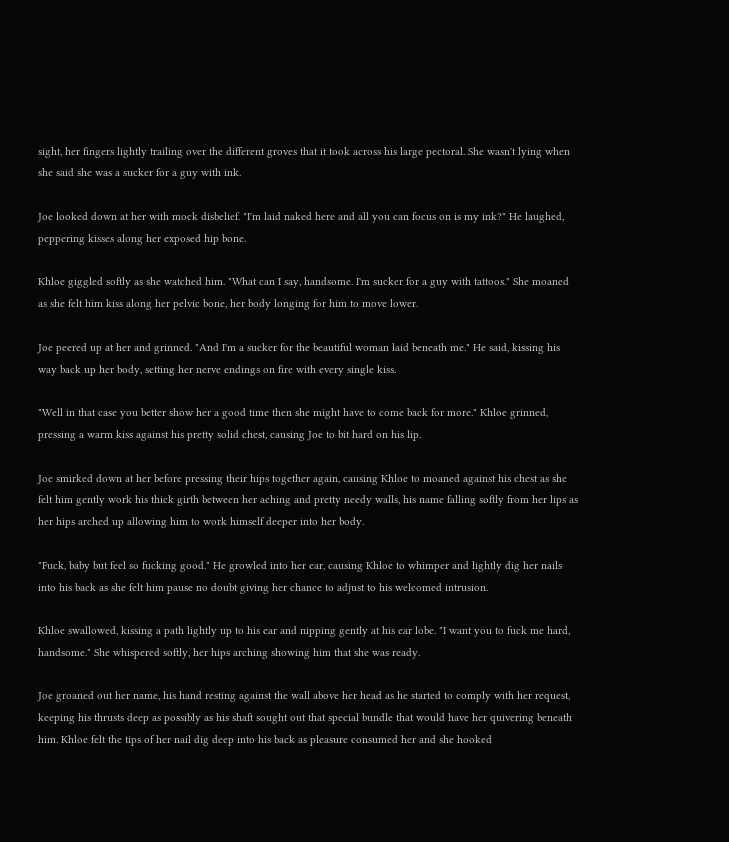sight, her fingers lightly trailing over the different groves that it took across his large pectoral. She wasn't lying when she said she was a sucker for a guy with ink.

Joe looked down at her with mock disbelief. "I'm laid naked here and all you can focus on is my ink?" He laughed, peppering kisses along her exposed hip bone.

Khloe giggled softly as she watched him. "What can I say, handsome. I'm sucker for a guy with tattoos." She moaned as she felt him kiss along her pelvic bone, her body longing for him to move lower.

Joe peered up at her and grinned. "And I'm a sucker for the beautiful woman laid beneath me." He said, kissing his way back up her body, setting her nerve endings on fire with every single kiss.

"Well in that case you better show her a good time then she might have to come back for more." Khloe grinned, pressing a warm kiss against his pretty solid chest, causing Joe to bit hard on his lip.

Joe smirked down at her before pressing their hips together again, causing Khloe to moaned against his chest as she felt him gently work his thick girth between her aching and pretty needy walls, his name falling softly from her lips as her hips arched up allowing him to work himself deeper into her body.

"Fuck, baby but feel so fucking good." He growled into her ear, causing Khloe to whimper and lightly dig her nails into his back as she felt him pause no doubt giving her chance to adjust to his welcomed intrusion.

Khloe swallowed, kissing a path lightly up to his ear and nipping gently at his ear lobe. "I want you to fuck me hard, handsome." She whispered softly, her hips arching showing him that she was ready.

Joe groaned out her name, his hand resting against the wall above her head as he started to comply with her request, keeping his thrusts deep as possibly as his shaft sought out that special bundle that would have her quivering beneath him. Khloe felt the tips of her nail dig deep into his back as pleasure consumed her and she hooked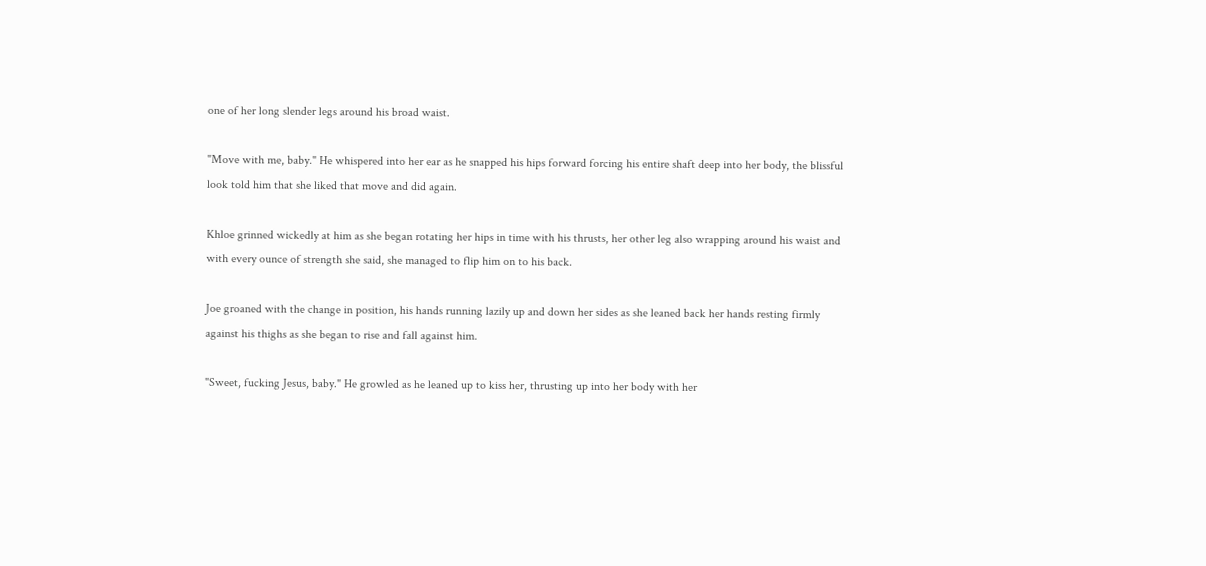one of her long slender legs around his broad waist.

"Move with me, baby." He whispered into her ear as he snapped his hips forward forcing his entire shaft deep into her body, the blissful look told him that she liked that move and did again.

Khloe grinned wickedly at him as she began rotating her hips in time with his thrusts, her other leg also wrapping around his waist and with every ounce of strength she said, she managed to flip him on to his back.

Joe groaned with the change in position, his hands running lazily up and down her sides as she leaned back her hands resting firmly against his thighs as she began to rise and fall against him.

"Sweet, fucking Jesus, baby." He growled as he leaned up to kiss her, thrusting up into her body with her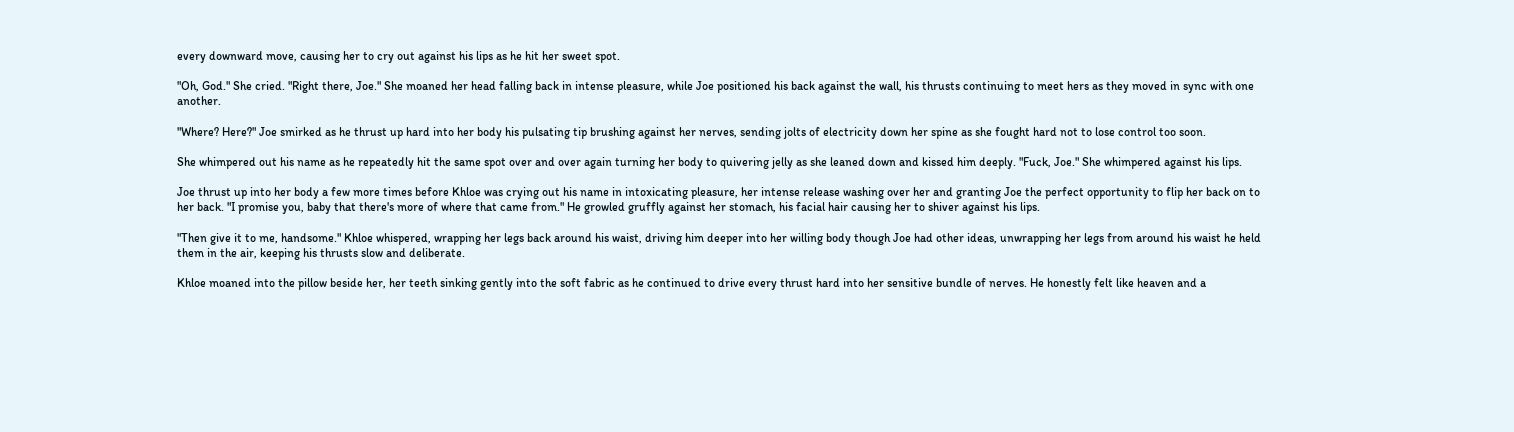every downward move, causing her to cry out against his lips as he hit her sweet spot.

"Oh, God." She cried. "Right there, Joe." She moaned her head falling back in intense pleasure, while Joe positioned his back against the wall, his thrusts continuing to meet hers as they moved in sync with one another.

"Where? Here?" Joe smirked as he thrust up hard into her body his pulsating tip brushing against her nerves, sending jolts of electricity down her spine as she fought hard not to lose control too soon.

She whimpered out his name as he repeatedly hit the same spot over and over again turning her body to quivering jelly as she leaned down and kissed him deeply. "Fuck, Joe." She whimpered against his lips.

Joe thrust up into her body a few more times before Khloe was crying out his name in intoxicating pleasure, her intense release washing over her and granting Joe the perfect opportunity to flip her back on to her back. "I promise you, baby that there's more of where that came from." He growled gruffly against her stomach, his facial hair causing her to shiver against his lips.

"Then give it to me, handsome." Khloe whispered, wrapping her legs back around his waist, driving him deeper into her willing body though Joe had other ideas, unwrapping her legs from around his waist he held them in the air, keeping his thrusts slow and deliberate.

Khloe moaned into the pillow beside her, her teeth sinking gently into the soft fabric as he continued to drive every thrust hard into her sensitive bundle of nerves. He honestly felt like heaven and a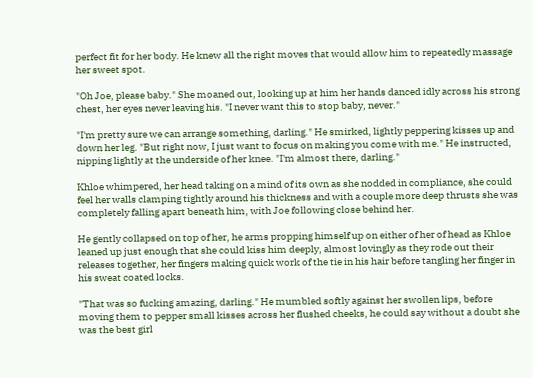perfect fit for her body. He knew all the right moves that would allow him to repeatedly massage her sweet spot.

"Oh Joe, please baby." She moaned out, looking up at him her hands danced idly across his strong chest, her eyes never leaving his. "I never want this to stop baby, never."

"I'm pretty sure we can arrange something, darling." He smirked, lightly peppering kisses up and down her leg. "But right now, I just want to focus on making you come with me." He instructed, nipping lightly at the underside of her knee. "I'm almost there, darling."

Khloe whimpered, her head taking on a mind of its own as she nodded in compliance, she could feel her walls clamping tightly around his thickness and with a couple more deep thrusts she was completely falling apart beneath him, with Joe following close behind her.

He gently collapsed on top of her, he arms propping himself up on either of her of head as Khloe leaned up just enough that she could kiss him deeply, almost lovingly as they rode out their releases together, her fingers making quick work of the tie in his hair before tangling her finger in his sweat coated locks.

"That was so fucking amazing, darling." He mumbled softly against her swollen lips, before moving them to pepper small kisses across her flushed cheeks, he could say without a doubt she was the best girl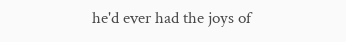he'd ever had the joys of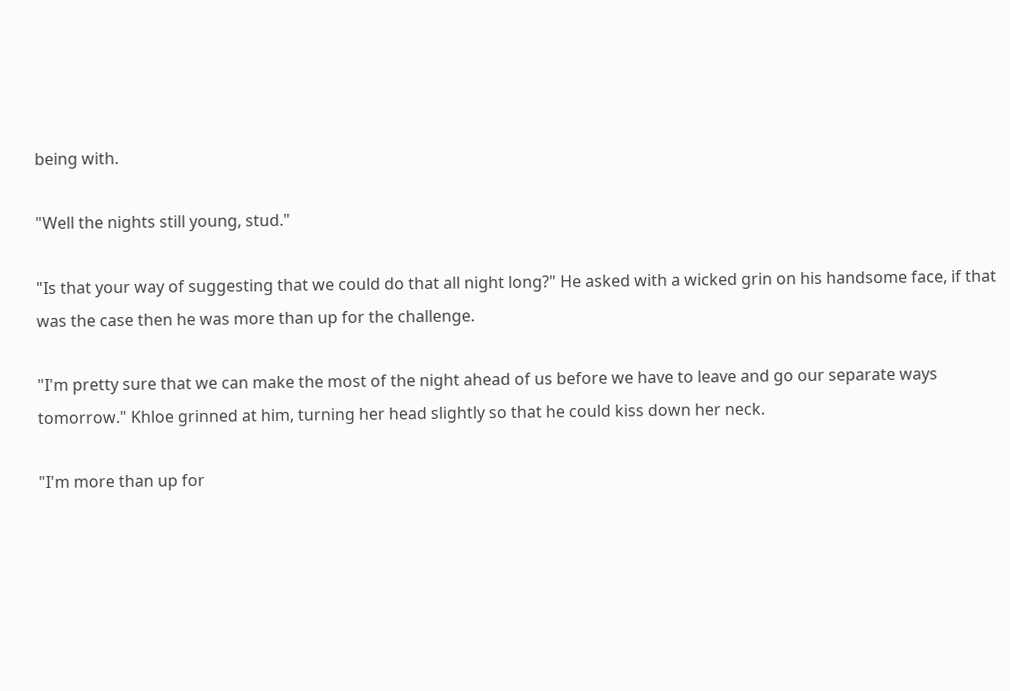being with.

"Well the nights still young, stud."

"Is that your way of suggesting that we could do that all night long?" He asked with a wicked grin on his handsome face, if that was the case then he was more than up for the challenge.

"I'm pretty sure that we can make the most of the night ahead of us before we have to leave and go our separate ways tomorrow." Khloe grinned at him, turning her head slightly so that he could kiss down her neck.

"I'm more than up for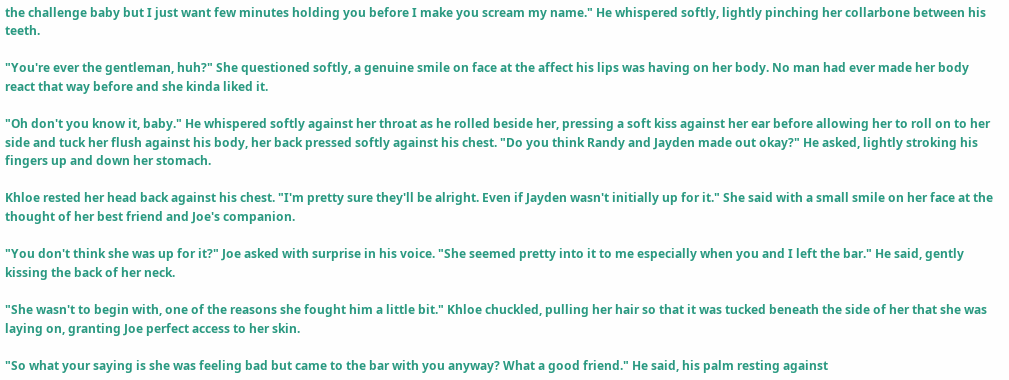the challenge baby but I just want few minutes holding you before I make you scream my name." He whispered softly, lightly pinching her collarbone between his teeth.

"You're ever the gentleman, huh?" She questioned softly, a genuine smile on face at the affect his lips was having on her body. No man had ever made her body react that way before and she kinda liked it.

"Oh don't you know it, baby." He whispered softly against her throat as he rolled beside her, pressing a soft kiss against her ear before allowing her to roll on to her side and tuck her flush against his body, her back pressed softly against his chest. "Do you think Randy and Jayden made out okay?" He asked, lightly stroking his fingers up and down her stomach.

Khloe rested her head back against his chest. "I'm pretty sure they'll be alright. Even if Jayden wasn't initially up for it." She said with a small smile on her face at the thought of her best friend and Joe's companion.

"You don't think she was up for it?" Joe asked with surprise in his voice. "She seemed pretty into it to me especially when you and I left the bar." He said, gently kissing the back of her neck.

"She wasn't to begin with, one of the reasons she fought him a little bit." Khloe chuckled, pulling her hair so that it was tucked beneath the side of her that she was laying on, granting Joe perfect access to her skin.

"So what your saying is she was feeling bad but came to the bar with you anyway? What a good friend." He said, his palm resting against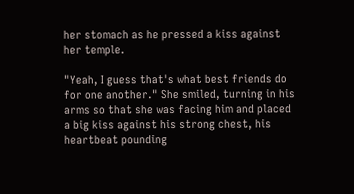her stomach as he pressed a kiss against her temple.

"Yeah, I guess that's what best friends do for one another." She smiled, turning in his arms so that she was facing him and placed a big kiss against his strong chest, his heartbeat pounding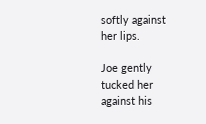softly against her lips.

Joe gently tucked her against his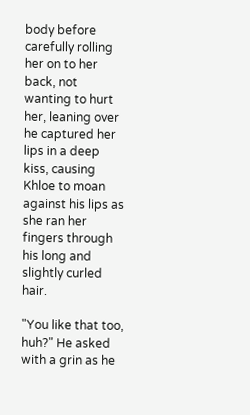body before carefully rolling her on to her back, not wanting to hurt her, leaning over he captured her lips in a deep kiss, causing Khloe to moan against his lips as she ran her fingers through his long and slightly curled hair.

"You like that too, huh?" He asked with a grin as he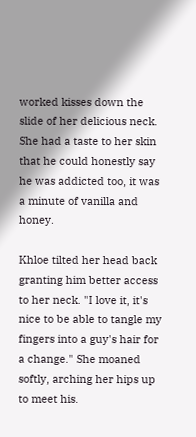worked kisses down the slide of her delicious neck. She had a taste to her skin that he could honestly say he was addicted too, it was a minute of vanilla and honey.

Khloe tilted her head back granting him better access to her neck. "I love it, it's nice to be able to tangle my fingers into a guy's hair for a change." She moaned softly, arching her hips up to meet his.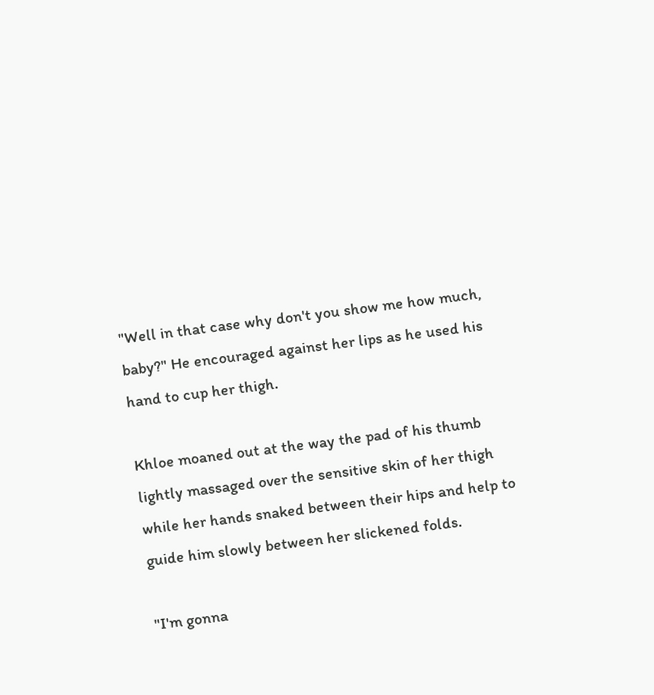"Well in that case why don't you show me how much, baby?" He encouraged against her lips as he used his hand to cup her thigh.

Khloe moaned out at the way the pad of his thumb lightly massaged over the sensitive skin of her thigh while her hands snaked between their hips and help to guide him slowly between her slickened folds.

"I'm gonna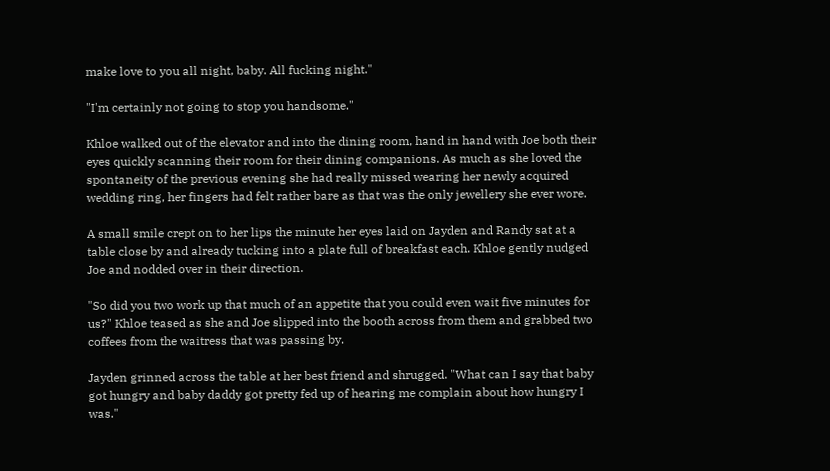make love to you all night, baby. All fucking night."

"I'm certainly not going to stop you handsome."

Khloe walked out of the elevator and into the dining room, hand in hand with Joe both their eyes quickly scanning their room for their dining companions. As much as she loved the spontaneity of the previous evening she had really missed wearing her newly acquired wedding ring, her fingers had felt rather bare as that was the only jewellery she ever wore.

A small smile crept on to her lips the minute her eyes laid on Jayden and Randy sat at a table close by and already tucking into a plate full of breakfast each. Khloe gently nudged Joe and nodded over in their direction.

"So did you two work up that much of an appetite that you could even wait five minutes for us?" Khloe teased as she and Joe slipped into the booth across from them and grabbed two coffees from the waitress that was passing by.

Jayden grinned across the table at her best friend and shrugged. "What can I say that baby got hungry and baby daddy got pretty fed up of hearing me complain about how hungry I was."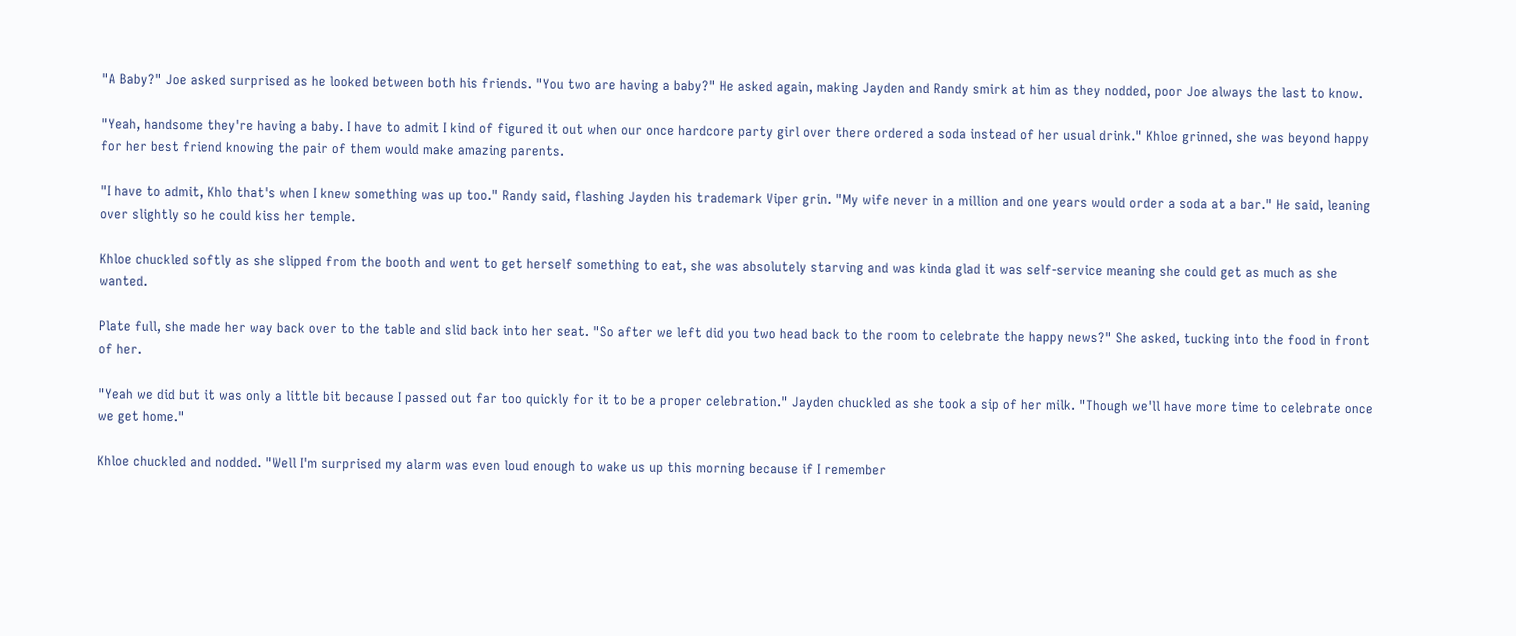"A Baby?" Joe asked surprised as he looked between both his friends. "You two are having a baby?" He asked again, making Jayden and Randy smirk at him as they nodded, poor Joe always the last to know.

"Yeah, handsome they're having a baby. I have to admit I kind of figured it out when our once hardcore party girl over there ordered a soda instead of her usual drink." Khloe grinned, she was beyond happy for her best friend knowing the pair of them would make amazing parents.

"I have to admit, Khlo that's when I knew something was up too." Randy said, flashing Jayden his trademark Viper grin. "My wife never in a million and one years would order a soda at a bar." He said, leaning over slightly so he could kiss her temple.

Khloe chuckled softly as she slipped from the booth and went to get herself something to eat, she was absolutely starving and was kinda glad it was self-service meaning she could get as much as she wanted.

Plate full, she made her way back over to the table and slid back into her seat. "So after we left did you two head back to the room to celebrate the happy news?" She asked, tucking into the food in front of her.

"Yeah we did but it was only a little bit because I passed out far too quickly for it to be a proper celebration." Jayden chuckled as she took a sip of her milk. "Though we'll have more time to celebrate once we get home."

Khloe chuckled and nodded. "Well I'm surprised my alarm was even loud enough to wake us up this morning because if I remember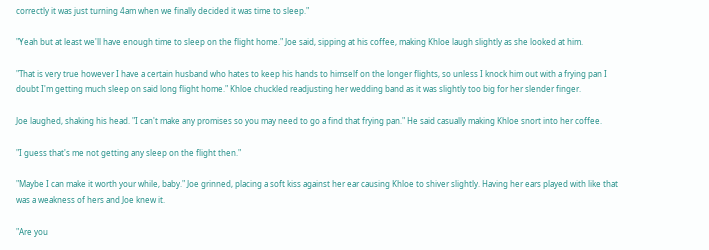correctly it was just turning 4am when we finally decided it was time to sleep."

"Yeah but at least we'll have enough time to sleep on the flight home." Joe said, sipping at his coffee, making Khloe laugh slightly as she looked at him.

"That is very true however I have a certain husband who hates to keep his hands to himself on the longer flights, so unless I knock him out with a frying pan I doubt I'm getting much sleep on said long flight home." Khloe chuckled readjusting her wedding band as it was slightly too big for her slender finger.

Joe laughed, shaking his head. "I can't make any promises so you may need to go a find that frying pan." He said casually making Khloe snort into her coffee.

"I guess that's me not getting any sleep on the flight then."

"Maybe I can make it worth your while, baby." Joe grinned, placing a soft kiss against her ear causing Khloe to shiver slightly. Having her ears played with like that was a weakness of hers and Joe knew it.

"Are you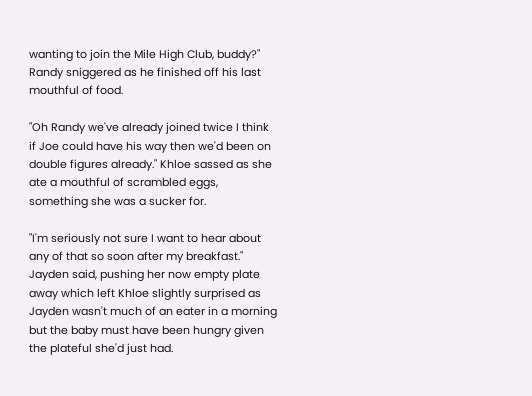wanting to join the Mile High Club, buddy?" Randy sniggered as he finished off his last mouthful of food.

"Oh Randy we've already joined twice I think if Joe could have his way then we'd been on double figures already." Khloe sassed as she ate a mouthful of scrambled eggs, something she was a sucker for.

"I'm seriously not sure I want to hear about any of that so soon after my breakfast." Jayden said, pushing her now empty plate away which left Khloe slightly surprised as Jayden wasn't much of an eater in a morning but the baby must have been hungry given the plateful she'd just had.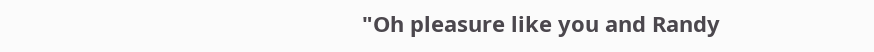"Oh pleasure like you and Randy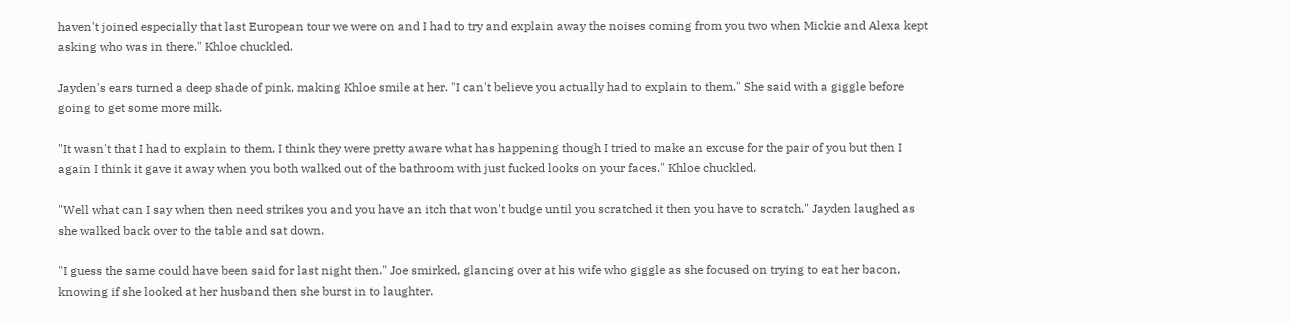haven't joined especially that last European tour we were on and I had to try and explain away the noises coming from you two when Mickie and Alexa kept asking who was in there." Khloe chuckled.

Jayden's ears turned a deep shade of pink, making Khloe smile at her. "I can't believe you actually had to explain to them." She said with a giggle before going to get some more milk.

"It wasn't that I had to explain to them, I think they were pretty aware what has happening though I tried to make an excuse for the pair of you but then I again I think it gave it away when you both walked out of the bathroom with just fucked looks on your faces." Khloe chuckled.

"Well what can I say when then need strikes you and you have an itch that won't budge until you scratched it then you have to scratch." Jayden laughed as she walked back over to the table and sat down.

"I guess the same could have been said for last night then." Joe smirked, glancing over at his wife who giggle as she focused on trying to eat her bacon, knowing if she looked at her husband then she burst in to laughter.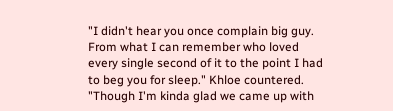"I didn't hear you once complain big guy. From what I can remember who loved every single second of it to the point I had to beg you for sleep." Khloe countered. "Though I'm kinda glad we came up with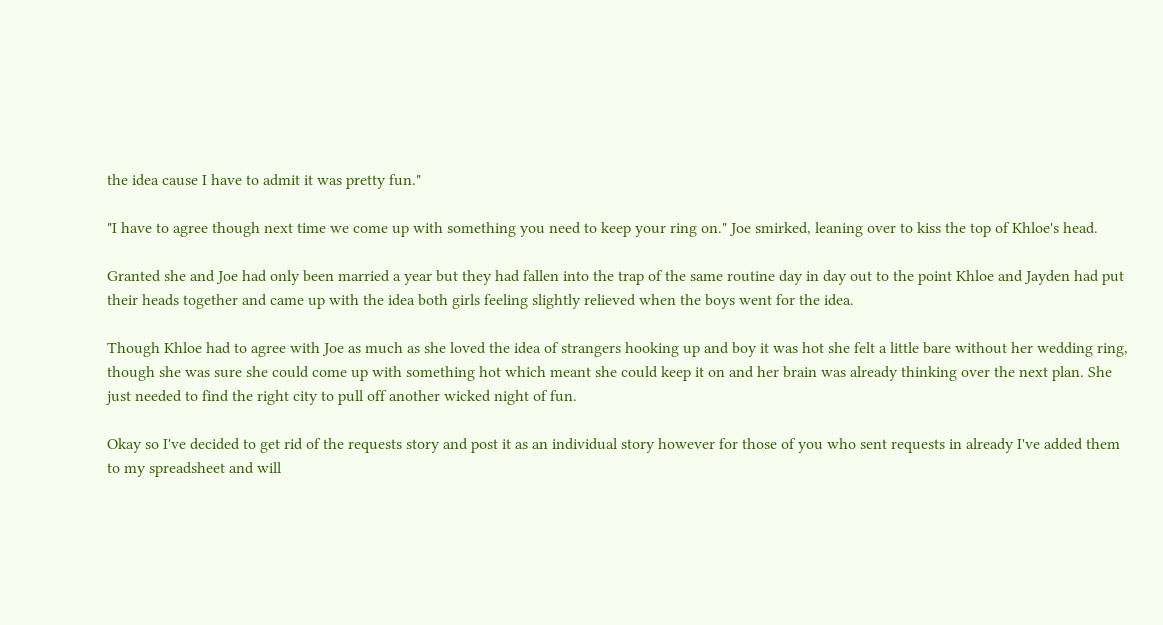the idea cause I have to admit it was pretty fun."

"I have to agree though next time we come up with something you need to keep your ring on." Joe smirked, leaning over to kiss the top of Khloe's head.

Granted she and Joe had only been married a year but they had fallen into the trap of the same routine day in day out to the point Khloe and Jayden had put their heads together and came up with the idea both girls feeling slightly relieved when the boys went for the idea.

Though Khloe had to agree with Joe as much as she loved the idea of strangers hooking up and boy it was hot she felt a little bare without her wedding ring, though she was sure she could come up with something hot which meant she could keep it on and her brain was already thinking over the next plan. She just needed to find the right city to pull off another wicked night of fun.

Okay so I've decided to get rid of the requests story and post it as an individual story however for those of you who sent requests in already I've added them to my spreadsheet and will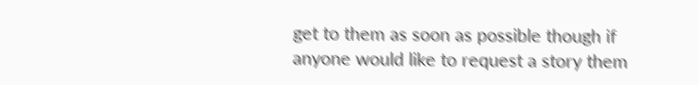get to them as soon as possible though if anyone would like to request a story them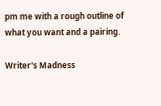pm me with a rough outline of what you want and a pairing.

Writer's Madness